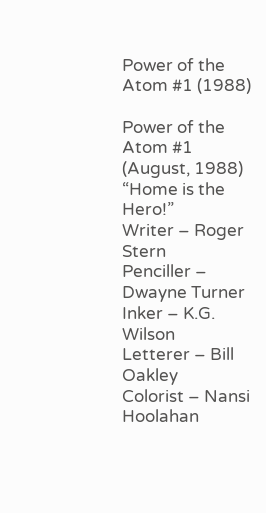Power of the Atom #1 (1988)

Power of the Atom #1 (August, 1988)
“Home is the Hero!”
Writer – Roger Stern
Penciller – Dwayne Turner
Inker – K.G. Wilson
Letterer – Bill Oakley
Colorist – Nansi Hoolahan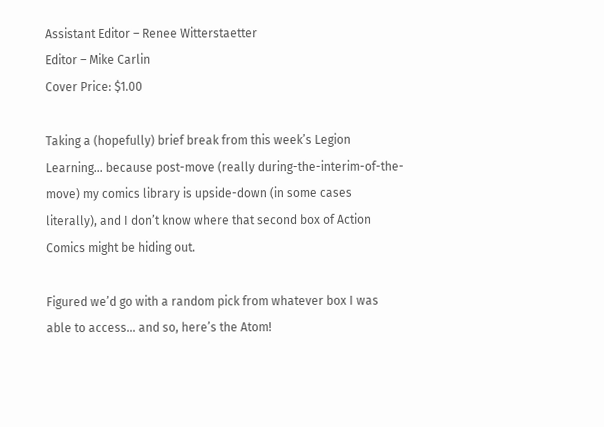Assistant Editor – Renee Witterstaetter
Editor – Mike Carlin
Cover Price: $1.00

Taking a (hopefully) brief break from this week’s Legion Learning… because post-move (really during-the-interim-of-the-move) my comics library is upside-down (in some cases literally), and I don’t know where that second box of Action Comics might be hiding out.

Figured we’d go with a random pick from whatever box I was able to access… and so, here’s the Atom!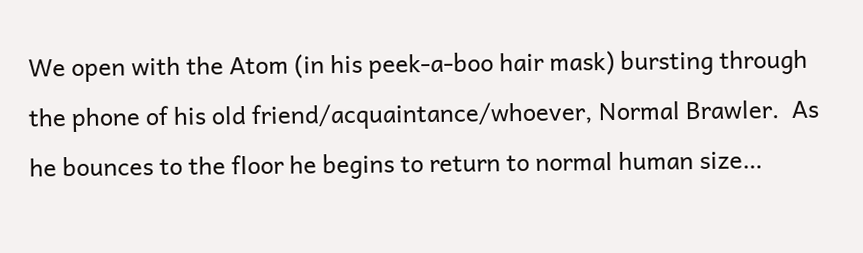We open with the Atom (in his peek-a-boo hair mask) bursting through the phone of his old friend/acquaintance/whoever, Normal Brawler.  As he bounces to the floor he begins to return to normal human size…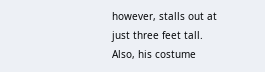however, stalls out at just three feet tall.  Also, his costume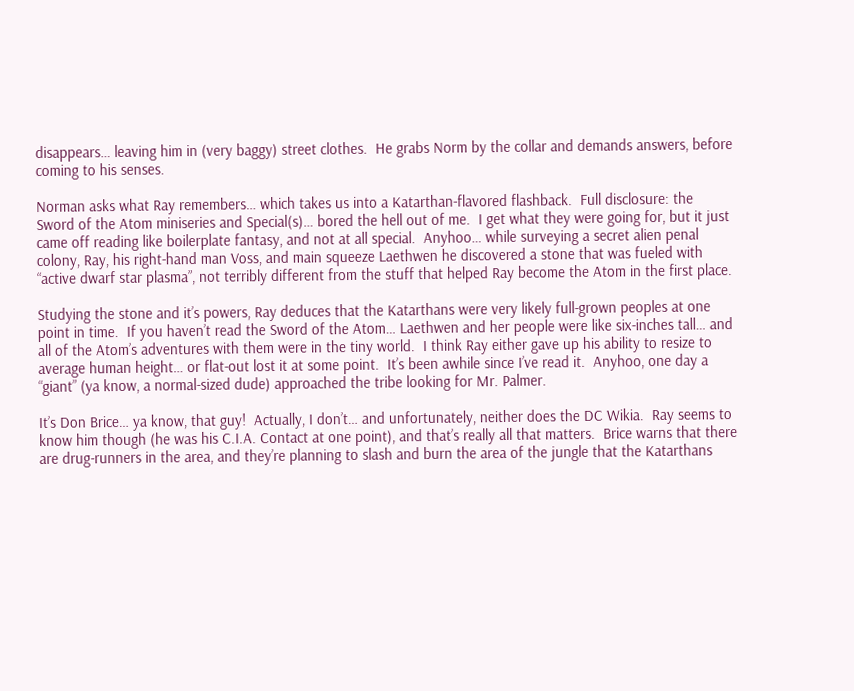disappears… leaving him in (very baggy) street clothes.  He grabs Norm by the collar and demands answers, before coming to his senses.

Norman asks what Ray remembers… which takes us into a Katarthan-flavored flashback.  Full disclosure: the Sword of the Atom miniseries and Special(s)… bored the hell out of me.  I get what they were going for, but it just came off reading like boilerplate fantasy, and not at all special.  Anyhoo… while surveying a secret alien penal colony, Ray, his right-hand man Voss, and main squeeze Laethwen he discovered a stone that was fueled with “active dwarf star plasma”, not terribly different from the stuff that helped Ray become the Atom in the first place.

Studying the stone and it’s powers, Ray deduces that the Katarthans were very likely full-grown peoples at one point in time.  If you haven’t read the Sword of the Atom… Laethwen and her people were like six-inches tall… and all of the Atom’s adventures with them were in the tiny world.  I think Ray either gave up his ability to resize to average human height… or flat-out lost it at some point.  It’s been awhile since I’ve read it.  Anyhoo, one day a “giant” (ya know, a normal-sized dude) approached the tribe looking for Mr. Palmer.

It’s Don Brice… ya know, that guy!  Actually, I don’t… and unfortunately, neither does the DC Wikia.  Ray seems to know him though (he was his C.I.A. Contact at one point), and that’s really all that matters.  Brice warns that there are drug-runners in the area, and they’re planning to slash and burn the area of the jungle that the Katarthans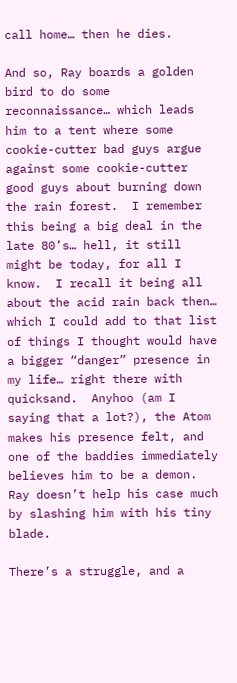call home… then he dies.

And so, Ray boards a golden bird to do some reconnaissance… which leads him to a tent where some cookie-cutter bad guys argue against some cookie-cutter good guys about burning down the rain forest.  I remember this being a big deal in the late 80’s… hell, it still might be today, for all I know.  I recall it being all about the acid rain back then… which I could add to that list of things I thought would have a bigger “danger” presence in my life… right there with quicksand.  Anyhoo (am I saying that a lot?), the Atom makes his presence felt, and one of the baddies immediately believes him to be a demon.  Ray doesn’t help his case much by slashing him with his tiny blade.

There’s a struggle, and a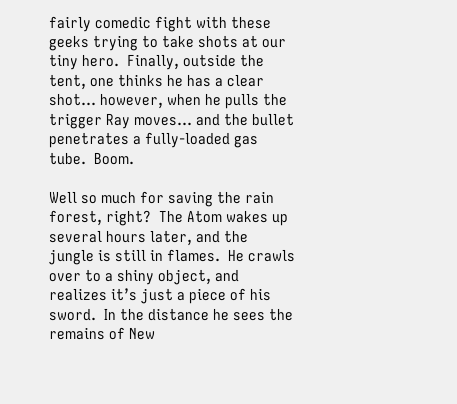fairly comedic fight with these geeks trying to take shots at our tiny hero.  Finally, outside the tent, one thinks he has a clear shot… however, when he pulls the trigger Ray moves… and the bullet penetrates a fully-loaded gas tube.  Boom.

Well so much for saving the rain forest, right?  The Atom wakes up several hours later, and the jungle is still in flames.  He crawls over to a shiny object, and realizes it’s just a piece of his sword.  In the distance he sees the remains of New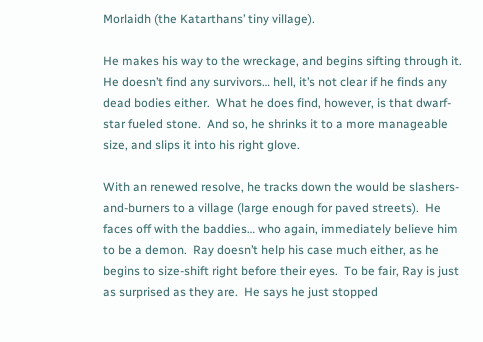Morlaidh (the Katarthans’ tiny village).

He makes his way to the wreckage, and begins sifting through it.  He doesn’t find any survivors… hell, it’s not clear if he finds any dead bodies either.  What he does find, however, is that dwarf-star fueled stone.  And so, he shrinks it to a more manageable size, and slips it into his right glove.

With an renewed resolve, he tracks down the would be slashers-and-burners to a village (large enough for paved streets).  He faces off with the baddies… who again, immediately believe him to be a demon.  Ray doesn’t help his case much either, as he begins to size-shift right before their eyes.  To be fair, Ray is just as surprised as they are.  He says he just stopped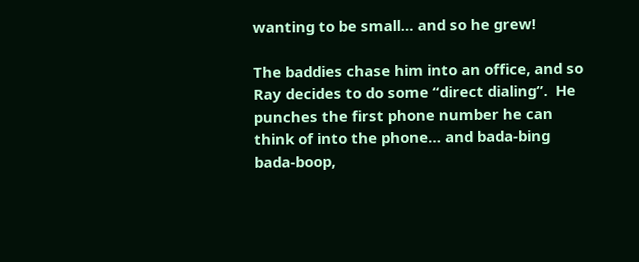wanting to be small… and so he grew!

The baddies chase him into an office, and so Ray decides to do some “direct dialing”.  He punches the first phone number he can think of into the phone… and bada-bing bada-boop,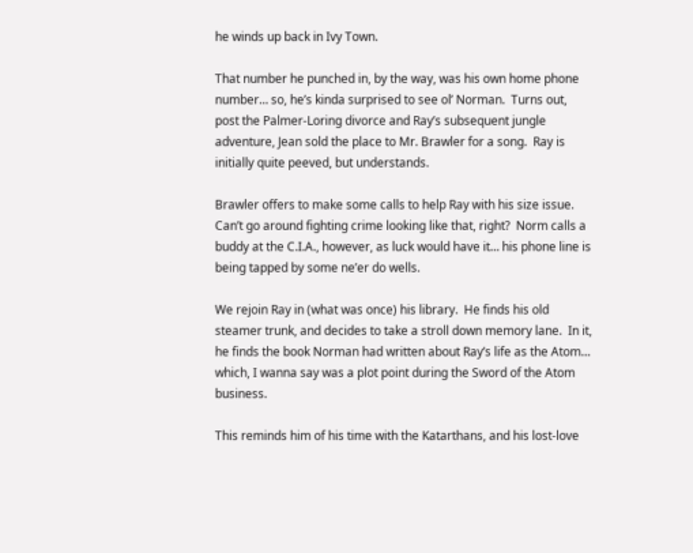he winds up back in Ivy Town.

That number he punched in, by the way, was his own home phone number… so, he’s kinda surprised to see ol’ Norman.  Turns out, post the Palmer-Loring divorce and Ray’s subsequent jungle adventure, Jean sold the place to Mr. Brawler for a song.  Ray is initially quite peeved, but understands.

Brawler offers to make some calls to help Ray with his size issue.  Can’t go around fighting crime looking like that, right?  Norm calls a buddy at the C.I.A., however, as luck would have it… his phone line is being tapped by some ne’er do wells.

We rejoin Ray in (what was once) his library.  He finds his old steamer trunk, and decides to take a stroll down memory lane.  In it, he finds the book Norman had written about Ray’s life as the Atom… which, I wanna say was a plot point during the Sword of the Atom business.

This reminds him of his time with the Katarthans, and his lost-love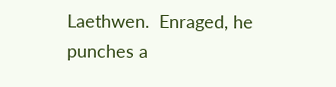Laethwen.  Enraged, he punches a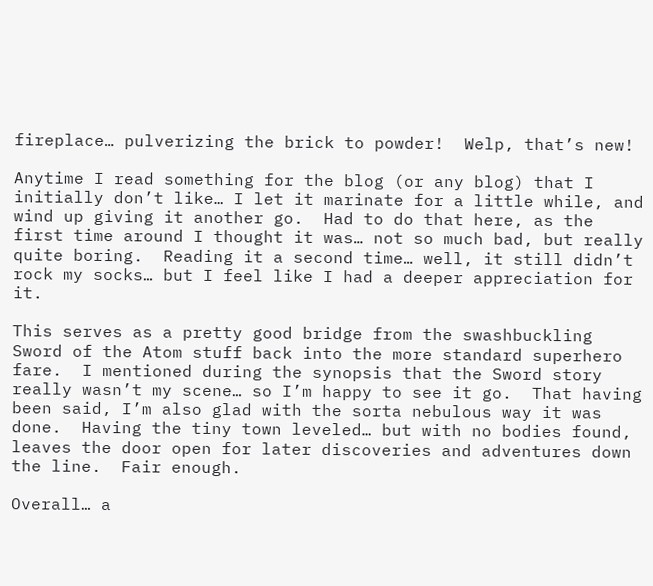fireplace… pulverizing the brick to powder!  Welp, that’s new!

Anytime I read something for the blog (or any blog) that I initially don’t like… I let it marinate for a little while, and wind up giving it another go.  Had to do that here, as the first time around I thought it was… not so much bad, but really quite boring.  Reading it a second time… well, it still didn’t rock my socks… but I feel like I had a deeper appreciation for it.

This serves as a pretty good bridge from the swashbuckling Sword of the Atom stuff back into the more standard superhero fare.  I mentioned during the synopsis that the Sword story really wasn’t my scene… so I’m happy to see it go.  That having been said, I’m also glad with the sorta nebulous way it was done.  Having the tiny town leveled… but with no bodies found, leaves the door open for later discoveries and adventures down the line.  Fair enough.

Overall… a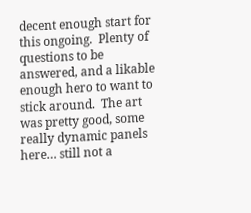decent enough start for this ongoing.  Plenty of questions to be answered, and a likable enough hero to want to stick around.  The art was pretty good, some really dynamic panels here… still not a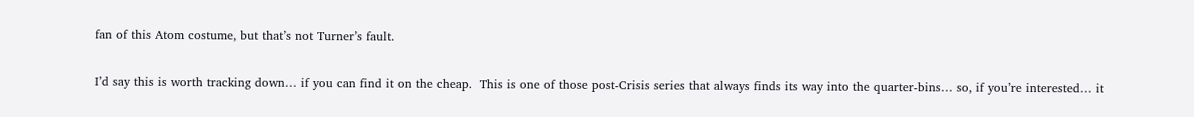fan of this Atom costume, but that’s not Turner’s fault.

I’d say this is worth tracking down… if you can find it on the cheap.  This is one of those post-Crisis series that always finds its way into the quarter-bins… so, if you’re interested… it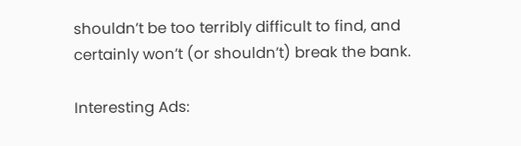shouldn’t be too terribly difficult to find, and certainly won’t (or shouldn’t) break the bank.

Interesting Ads: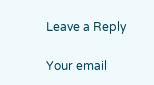Leave a Reply

Your email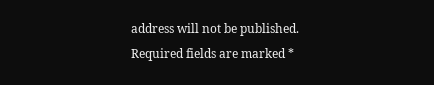address will not be published. Required fields are marked *